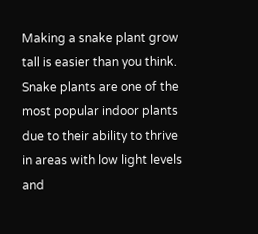Making a snake plant grow tall is easier than you think. Snake plants are one of the most popular indoor plants due to their ability to thrive in areas with low light levels and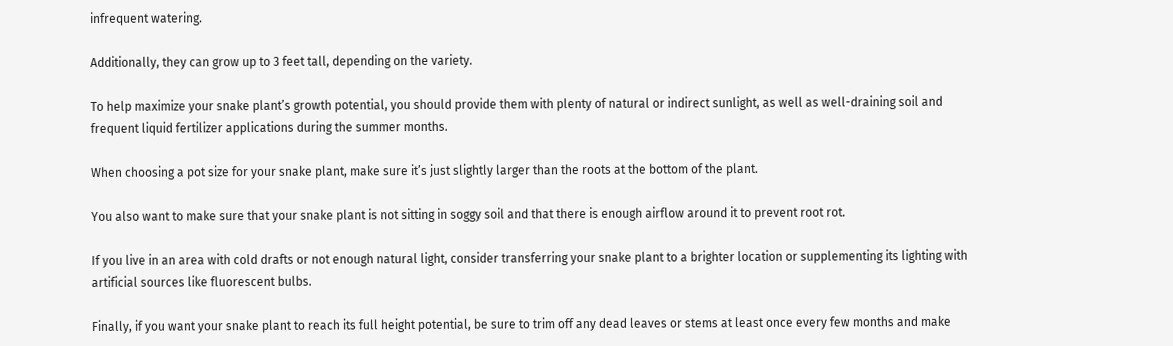infrequent watering.

Additionally, they can grow up to 3 feet tall, depending on the variety.

To help maximize your snake plant’s growth potential, you should provide them with plenty of natural or indirect sunlight, as well as well-draining soil and frequent liquid fertilizer applications during the summer months.

When choosing a pot size for your snake plant, make sure it’s just slightly larger than the roots at the bottom of the plant.

You also want to make sure that your snake plant is not sitting in soggy soil and that there is enough airflow around it to prevent root rot.

If you live in an area with cold drafts or not enough natural light, consider transferring your snake plant to a brighter location or supplementing its lighting with artificial sources like fluorescent bulbs.

Finally, if you want your snake plant to reach its full height potential, be sure to trim off any dead leaves or stems at least once every few months and make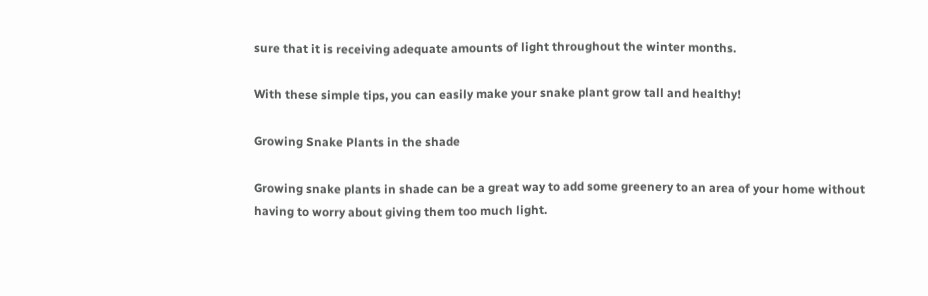sure that it is receiving adequate amounts of light throughout the winter months.

With these simple tips, you can easily make your snake plant grow tall and healthy!

Growing Snake Plants in the shade

Growing snake plants in shade can be a great way to add some greenery to an area of your home without having to worry about giving them too much light.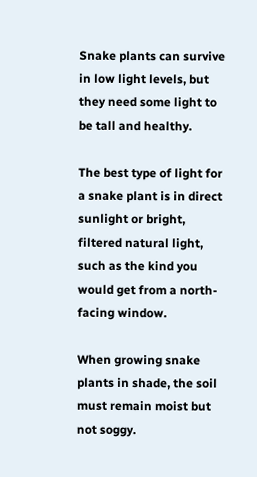Snake plants can survive in low light levels, but they need some light to be tall and healthy.

The best type of light for a snake plant is in direct sunlight or bright, filtered natural light, such as the kind you would get from a north-facing window.

When growing snake plants in shade, the soil must remain moist but not soggy.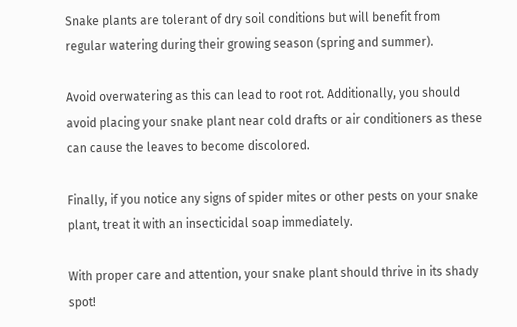Snake plants are tolerant of dry soil conditions but will benefit from regular watering during their growing season (spring and summer).

Avoid overwatering as this can lead to root rot. Additionally, you should avoid placing your snake plant near cold drafts or air conditioners as these can cause the leaves to become discolored.

Finally, if you notice any signs of spider mites or other pests on your snake plant, treat it with an insecticidal soap immediately.

With proper care and attention, your snake plant should thrive in its shady spot!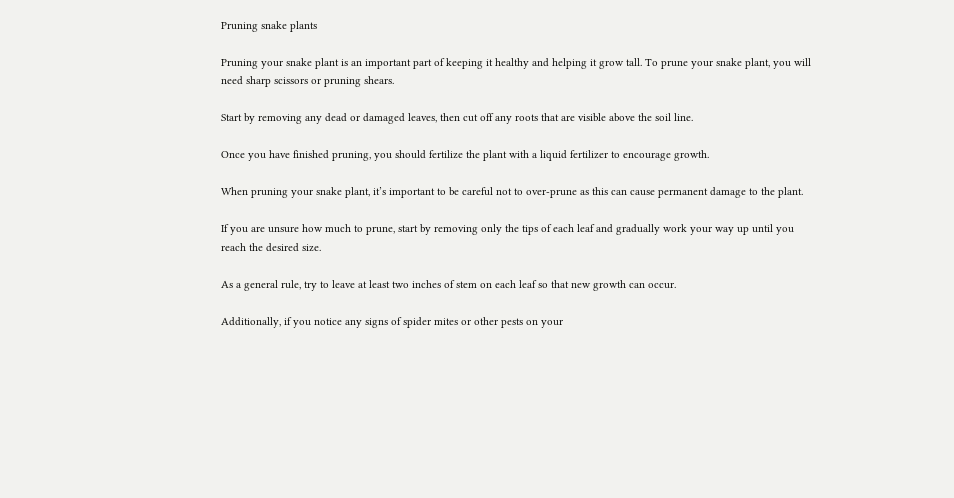Pruning snake plants

Pruning your snake plant is an important part of keeping it healthy and helping it grow tall. To prune your snake plant, you will need sharp scissors or pruning shears.

Start by removing any dead or damaged leaves, then cut off any roots that are visible above the soil line.

Once you have finished pruning, you should fertilize the plant with a liquid fertilizer to encourage growth.

When pruning your snake plant, it’s important to be careful not to over-prune as this can cause permanent damage to the plant.

If you are unsure how much to prune, start by removing only the tips of each leaf and gradually work your way up until you reach the desired size.

As a general rule, try to leave at least two inches of stem on each leaf so that new growth can occur.

Additionally, if you notice any signs of spider mites or other pests on your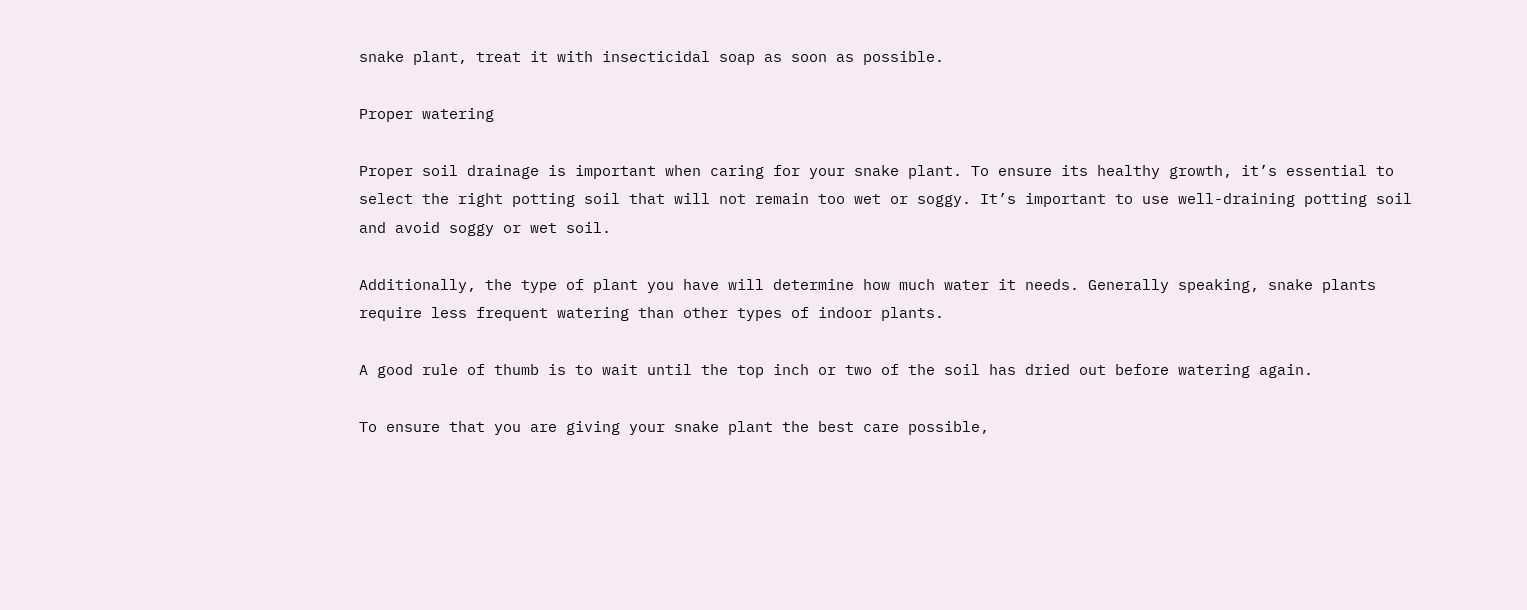snake plant, treat it with insecticidal soap as soon as possible.

Proper watering

Proper soil drainage is important when caring for your snake plant. To ensure its healthy growth, it’s essential to select the right potting soil that will not remain too wet or soggy. It’s important to use well-draining potting soil and avoid soggy or wet soil.

Additionally, the type of plant you have will determine how much water it needs. Generally speaking, snake plants require less frequent watering than other types of indoor plants.

A good rule of thumb is to wait until the top inch or two of the soil has dried out before watering again.

To ensure that you are giving your snake plant the best care possible,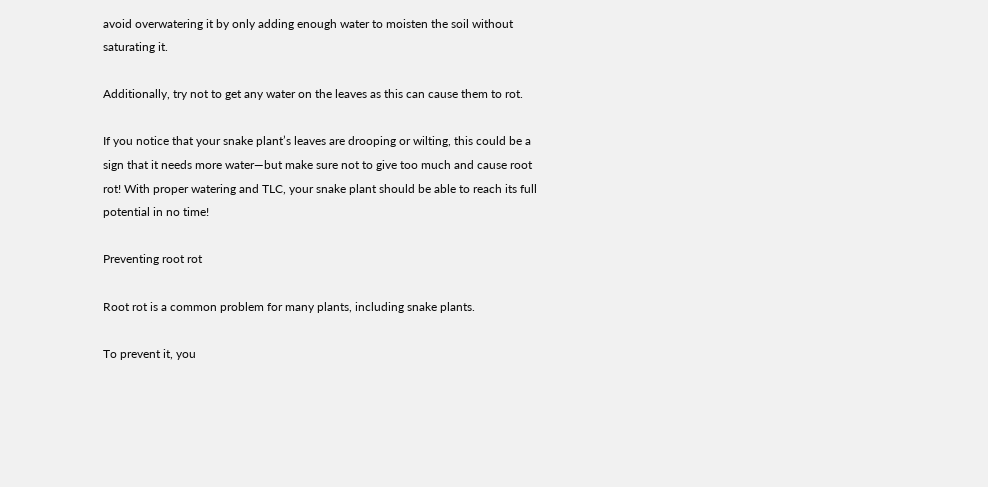avoid overwatering it by only adding enough water to moisten the soil without saturating it.

Additionally, try not to get any water on the leaves as this can cause them to rot.

If you notice that your snake plant’s leaves are drooping or wilting, this could be a sign that it needs more water—but make sure not to give too much and cause root rot! With proper watering and TLC, your snake plant should be able to reach its full potential in no time!

Preventing root rot

Root rot is a common problem for many plants, including snake plants.

To prevent it, you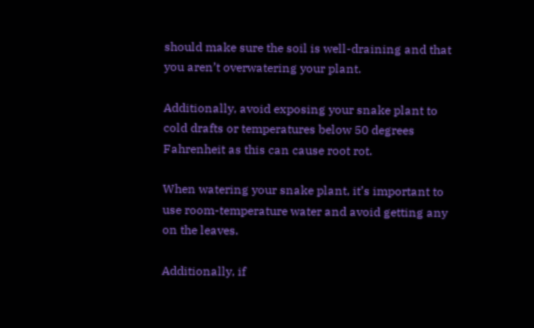should make sure the soil is well-draining and that you aren’t overwatering your plant.

Additionally, avoid exposing your snake plant to cold drafts or temperatures below 50 degrees Fahrenheit as this can cause root rot.

When watering your snake plant, it’s important to use room-temperature water and avoid getting any on the leaves.

Additionally, if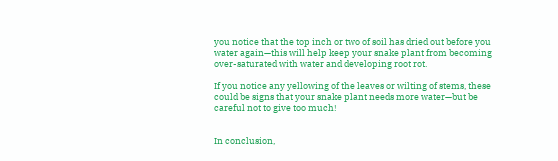you notice that the top inch or two of soil has dried out before you water again—this will help keep your snake plant from becoming over-saturated with water and developing root rot.

If you notice any yellowing of the leaves or wilting of stems, these could be signs that your snake plant needs more water—but be careful not to give too much!


In conclusion,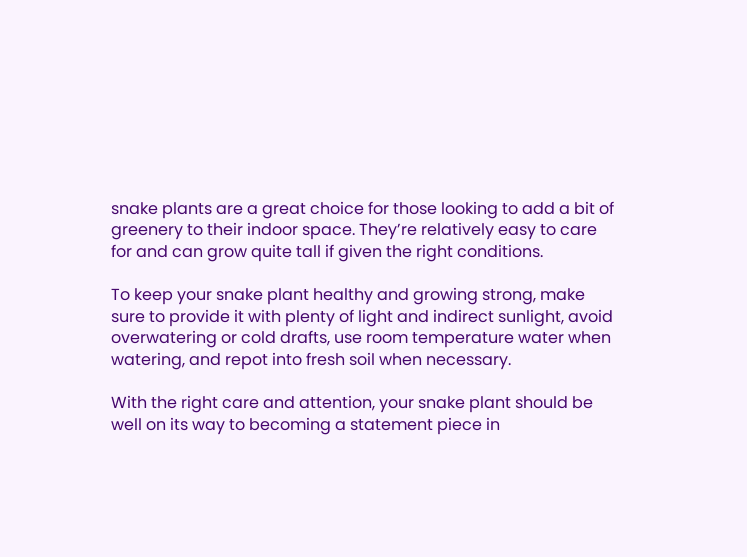snake plants are a great choice for those looking to add a bit of greenery to their indoor space. They’re relatively easy to care for and can grow quite tall if given the right conditions.

To keep your snake plant healthy and growing strong, make sure to provide it with plenty of light and indirect sunlight, avoid overwatering or cold drafts, use room temperature water when watering, and repot into fresh soil when necessary.

With the right care and attention, your snake plant should be well on its way to becoming a statement piece in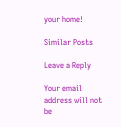your home!

Similar Posts

Leave a Reply

Your email address will not be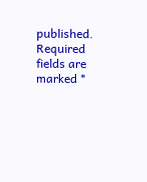published. Required fields are marked *